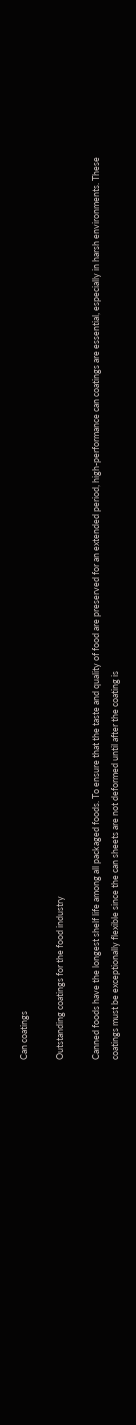Can coatings

Outstanding coatings for the food industry

Canned foods have the longest shelf life among all packaged foods. To ensure that the taste and quality of food are preserved for an extended period, high-performance can coatings are essential, especially in harsh environments. These coatings must be exceptionally flexible since the can sheets are not deformed until after the coating is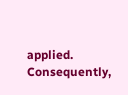applied. Consequently,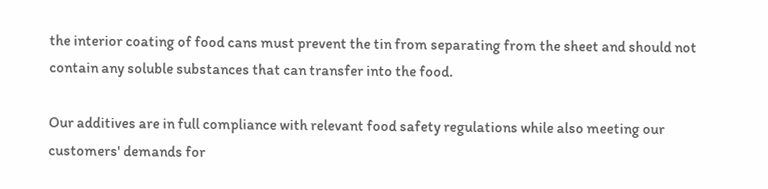the interior coating of food cans must prevent the tin from separating from the sheet and should not contain any soluble substances that can transfer into the food.

Our additives are in full compliance with relevant food safety regulations while also meeting our customers' demands for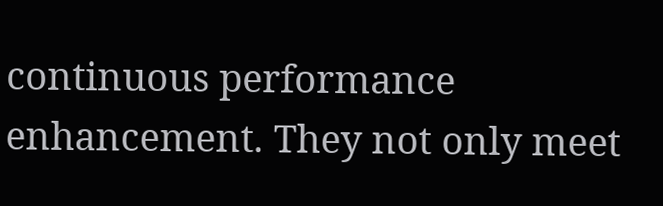continuous performance enhancement. They not only meet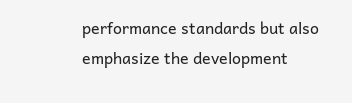performance standards but also emphasize the development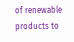of renewable products to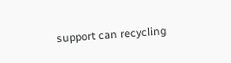support can recycling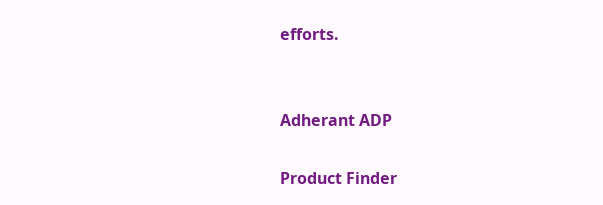efforts.


Adherant ADP

Product Finder